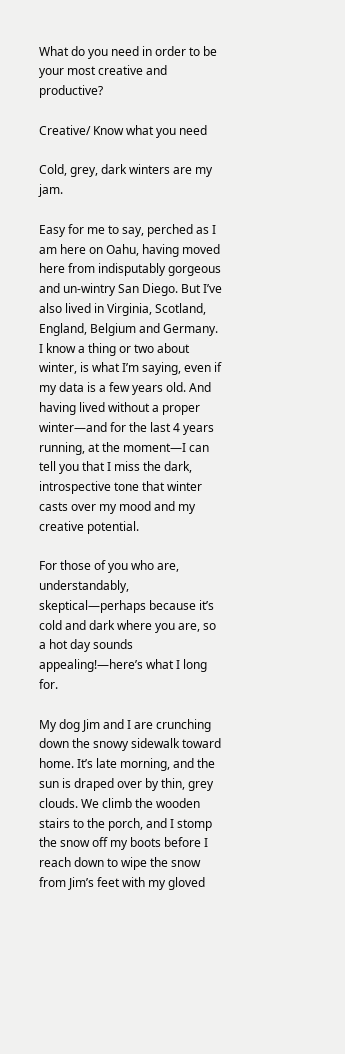What do you need in order to be your most creative and productive?

Creative/ Know what you need

Cold, grey, dark winters are my jam.

Easy for me to say, perched as I am here on Oahu, having moved here from indisputably gorgeous and un-wintry San Diego. But I’ve also lived in Virginia, Scotland, England, Belgium and Germany. I know a thing or two about winter, is what I’m saying, even if my data is a few years old. And having lived without a proper winter—and for the last 4 years running, at the moment—I can tell you that I miss the dark, introspective tone that winter casts over my mood and my creative potential.

For those of you who are, understandably, skeptical—perhaps because it’s cold and dark where you are, so a hot day sounds appealing!—here’s what I long for.

My dog Jim and I are crunching down the snowy sidewalk toward home. It’s late morning, and the sun is draped over by thin, grey clouds. We climb the wooden stairs to the porch, and I stomp the snow off my boots before I reach down to wipe the snow from Jim’s feet with my gloved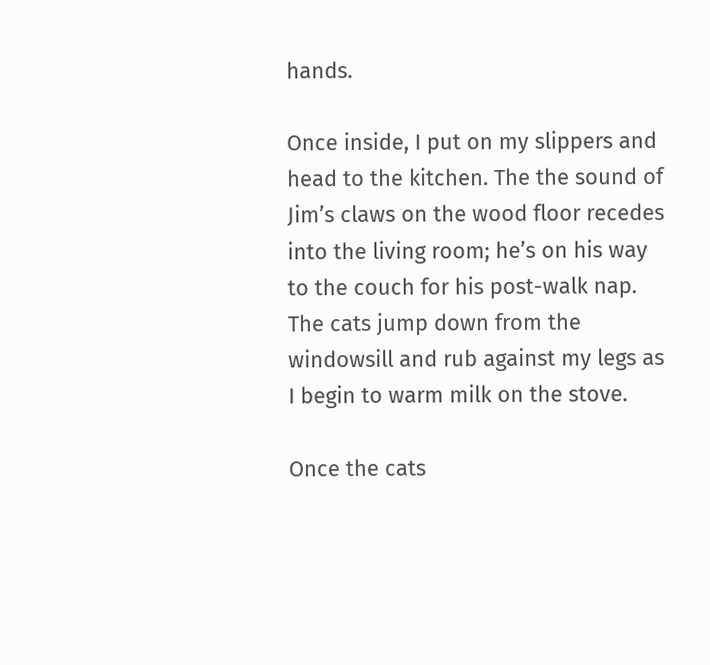hands.

Once inside, I put on my slippers and head to the kitchen. The the sound of Jim’s claws on the wood floor recedes into the living room; he’s on his way to the couch for his post-walk nap. The cats jump down from the windowsill and rub against my legs as I begin to warm milk on the stove.

Once the cats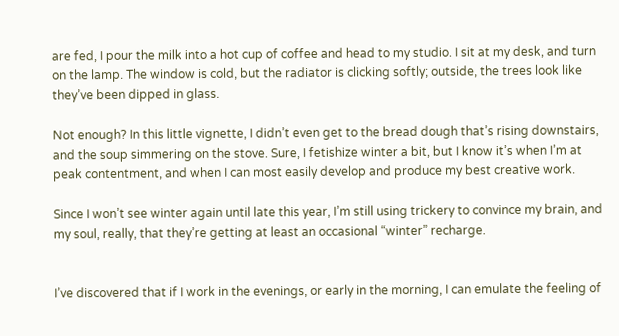are fed, I pour the milk into a hot cup of coffee and head to my studio. I sit at my desk, and turn on the lamp. The window is cold, but the radiator is clicking softly; outside, the trees look like they’ve been dipped in glass.

Not enough? In this little vignette, I didn’t even get to the bread dough that’s rising downstairs, and the soup simmering on the stove. Sure, I fetishize winter a bit, but I know it’s when I’m at peak contentment, and when I can most easily develop and produce my best creative work.

Since I won’t see winter again until late this year, I’m still using trickery to convince my brain, and my soul, really, that they’re getting at least an occasional “winter” recharge.


I’ve discovered that if I work in the evenings, or early in the morning, I can emulate the feeling of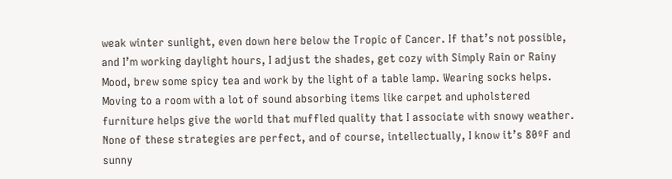weak winter sunlight, even down here below the Tropic of Cancer. If that’s not possible, and I’m working daylight hours, I adjust the shades, get cozy with Simply Rain or Rainy Mood, brew some spicy tea and work by the light of a table lamp. Wearing socks helps. Moving to a room with a lot of sound absorbing items like carpet and upholstered furniture helps give the world that muffled quality that I associate with snowy weather. None of these strategies are perfect, and of course, intellectually, I know it’s 80ºF and sunny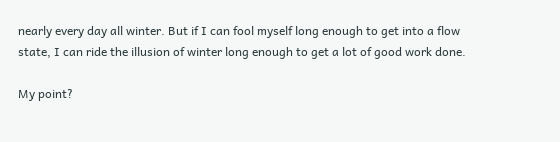nearly every day all winter. But if I can fool myself long enough to get into a flow state, I can ride the illusion of winter long enough to get a lot of good work done.

My point?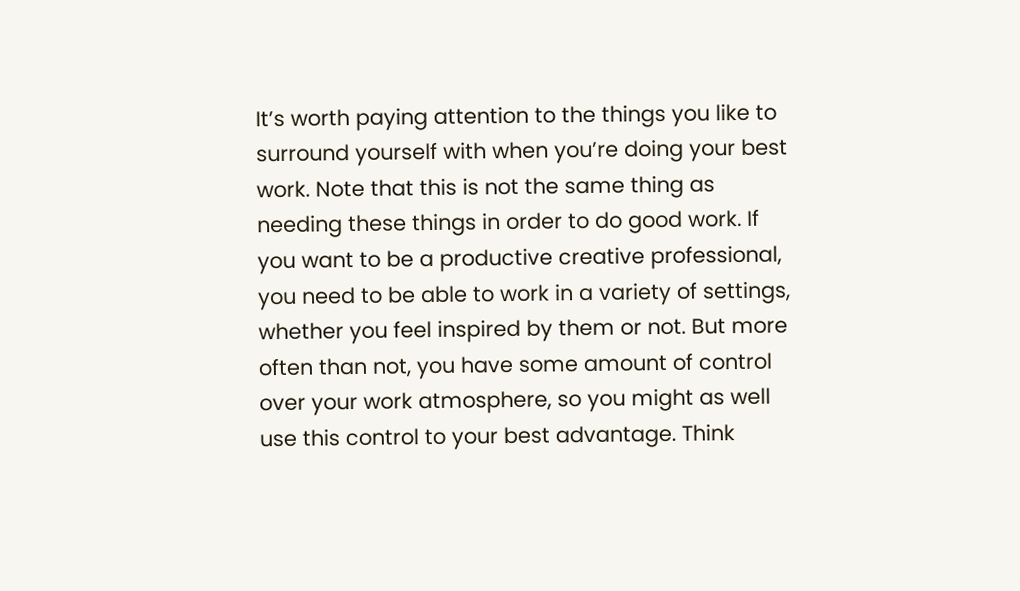It’s worth paying attention to the things you like to surround yourself with when you’re doing your best work. Note that this is not the same thing as needing these things in order to do good work. If you want to be a productive creative professional, you need to be able to work in a variety of settings, whether you feel inspired by them or not. But more often than not, you have some amount of control over your work atmosphere, so you might as well use this control to your best advantage. Think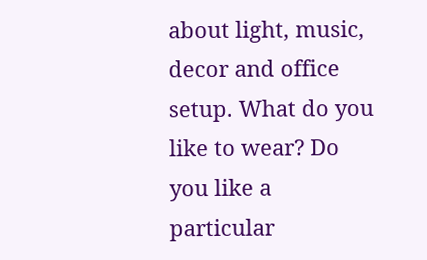about light, music, decor and office setup. What do you like to wear? Do you like a particular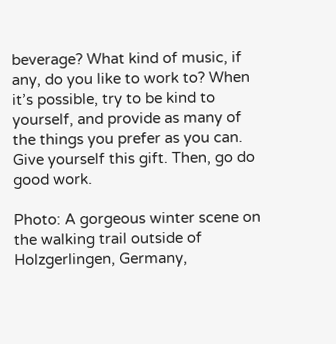beverage? What kind of music, if any, do you like to work to? When it’s possible, try to be kind to yourself, and provide as many of the things you prefer as you can. Give yourself this gift. Then, go do good work.

Photo: A gorgeous winter scene on the walking trail outside of Holzgerlingen, Germany,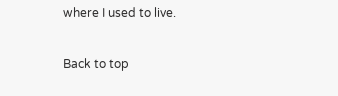where I used to live.

Back to top